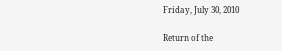Friday, July 30, 2010

Return of the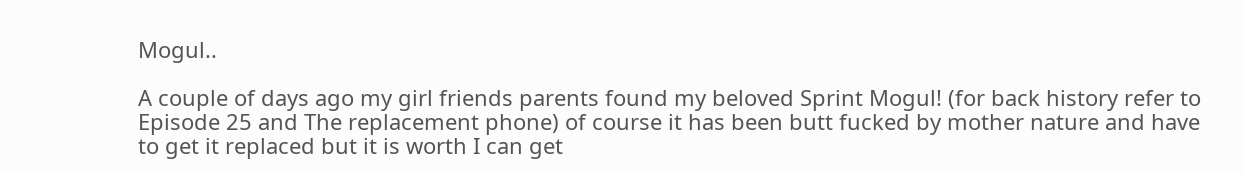Mogul..

A couple of days ago my girl friends parents found my beloved Sprint Mogul! (for back history refer to Episode 25 and The replacement phone) of course it has been butt fucked by mother nature and have to get it replaced but it is worth I can get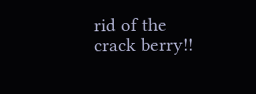rid of the crack berry!!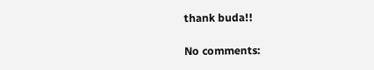thank buda!!

No comments: